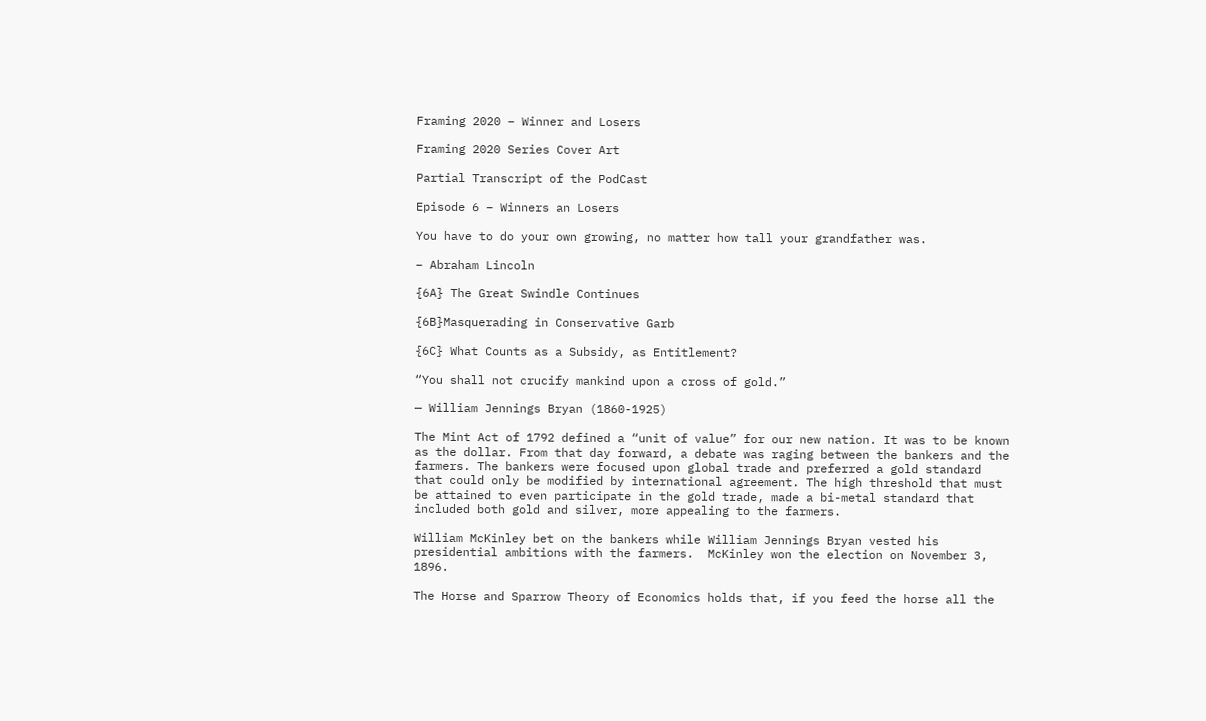Framing 2020 – Winner and Losers

Framing 2020 Series Cover Art

Partial Transcript of the PodCast

Episode 6 – Winners an Losers

You have to do your own growing, no matter how tall your grandfather was.

– Abraham Lincoln

{6A} The Great Swindle Continues

{6B}Masquerading in Conservative Garb

{6C} What Counts as a Subsidy, as Entitlement?

“You shall not crucify mankind upon a cross of gold.”

— William Jennings Bryan (1860-1925)

The Mint Act of 1792 defined a “unit of value” for our new nation. It was to be known as the dollar. From that day forward, a debate was raging between the bankers and the farmers. The bankers were focused upon global trade and preferred a gold standard that could only be modified by international agreement. The high threshold that must be attained to even participate in the gold trade, made a bi-metal standard that included both gold and silver, more appealing to the farmers.

William McKinley bet on the bankers while William Jennings Bryan vested his presidential ambitions with the farmers.  McKinley won the election on November 3, 1896.

The Horse and Sparrow Theory of Economics holds that, if you feed the horse all the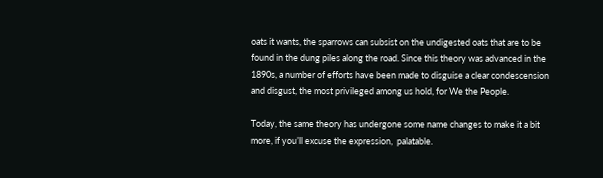oats it wants, the sparrows can subsist on the undigested oats that are to be found in the dung piles along the road. Since this theory was advanced in the 1890s, a number of efforts have been made to disguise a clear condescension and disgust, the most privileged among us hold, for We the People.

Today, the same theory has undergone some name changes to make it a bit more, if you’ll excuse the expression,  palatable.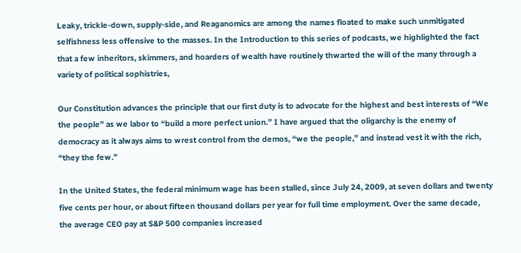Leaky, trickle-down, supply-side, and Reaganomics are among the names floated to make such unmitigated selfishness less offensive to the masses. In the Introduction to this series of podcasts, we highlighted the fact that a few inheritors, skimmers, and hoarders of wealth have routinely thwarted the will of the many through a variety of political sophistries,

Our Constitution advances the principle that our first duty is to advocate for the highest and best interests of “We the people” as we labor to “build a more perfect union.” I have argued that the oligarchy is the enemy of democracy as it always aims to wrest control from the demos, “we the people,” and instead vest it with the rich, “they the few.”

In the United States, the federal minimum wage has been stalled, since July 24, 2009, at seven dollars and twenty five cents per hour, or about fifteen thousand dollars per year for full time employment. Over the same decade, the average CEO pay at S&P 500 companies increased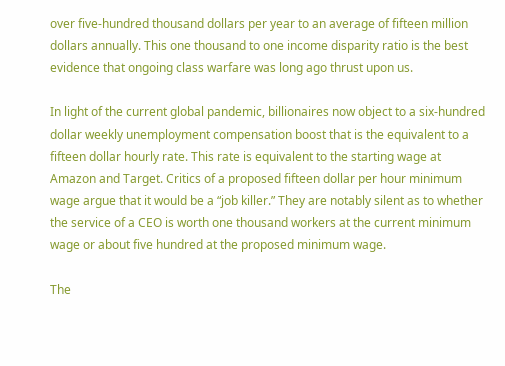over five-hundred thousand dollars per year to an average of fifteen million dollars annually. This one thousand to one income disparity ratio is the best evidence that ongoing class warfare was long ago thrust upon us.

In light of the current global pandemic, billionaires now object to a six-hundred dollar weekly unemployment compensation boost that is the equivalent to a fifteen dollar hourly rate. This rate is equivalent to the starting wage at Amazon and Target. Critics of a proposed fifteen dollar per hour minimum wage argue that it would be a “job killer.” They are notably silent as to whether the service of a CEO is worth one thousand workers at the current minimum wage or about five hundred at the proposed minimum wage.

The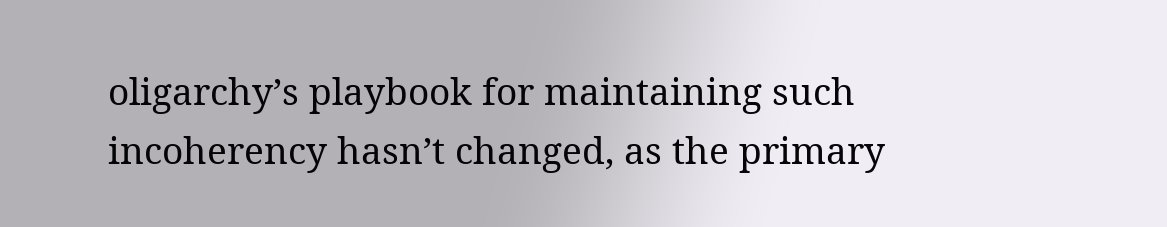oligarchy’s playbook for maintaining such incoherency hasn’t changed, as the primary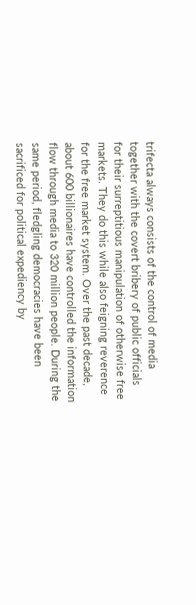trifecta always consists of the control of media together with the covert bribery of public officials for their surreptitious manipulation of otherwise free markets. They do this while also feigning reverence for the free market system. Over the past decade, about 600 billionaires have controlled the information flow through media to 320 million people. During the same period, fledgling democracies have been sacrificed for political expediency by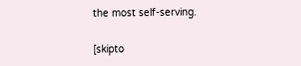the most self-serving.

[skipto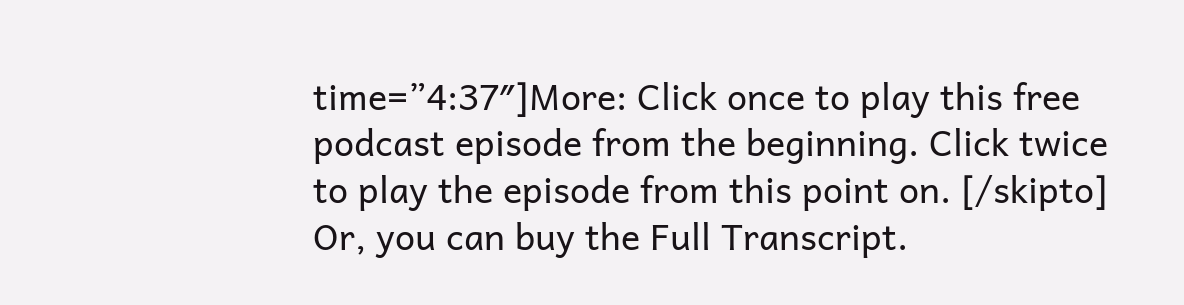time=”4:37″]More: Click once to play this free podcast episode from the beginning. Click twice to play the episode from this point on. [/skipto] Or, you can buy the Full Transcript.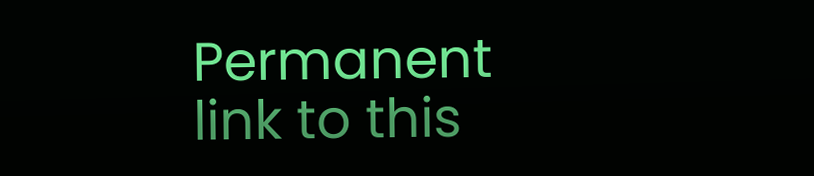Permanent link to this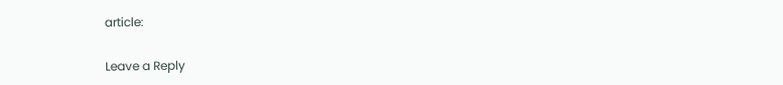article:

Leave a Reply